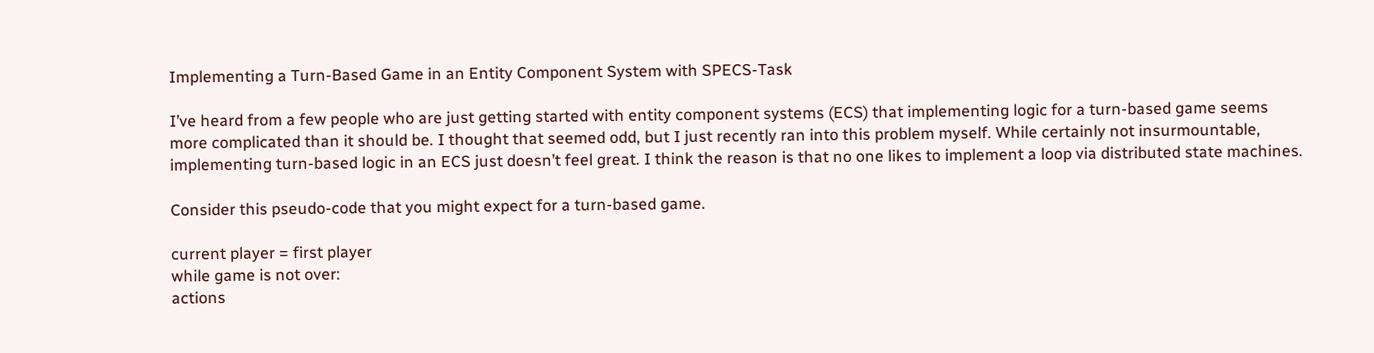Implementing a Turn-Based Game in an Entity Component System with SPECS-Task

I’ve heard from a few people who are just getting started with entity component systems (ECS) that implementing logic for a turn-based game seems more complicated than it should be. I thought that seemed odd, but I just recently ran into this problem myself. While certainly not insurmountable, implementing turn-based logic in an ECS just doesn’t feel great. I think the reason is that no one likes to implement a loop via distributed state machines.

Consider this pseudo-code that you might expect for a turn-based game.

current player = first player
while game is not over:
actions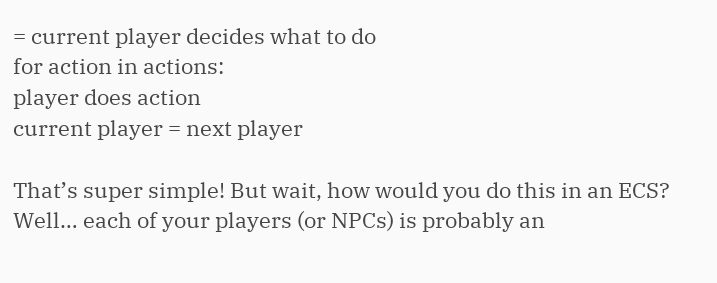= current player decides what to do
for action in actions:
player does action
current player = next player

That’s super simple! But wait, how would you do this in an ECS? Well… each of your players (or NPCs) is probably an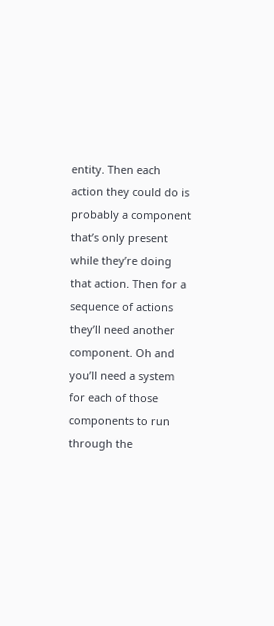entity. Then each action they could do is probably a component that’s only present while they’re doing that action. Then for a sequence of actions they’ll need another component. Oh and you’ll need a system for each of those components to run through the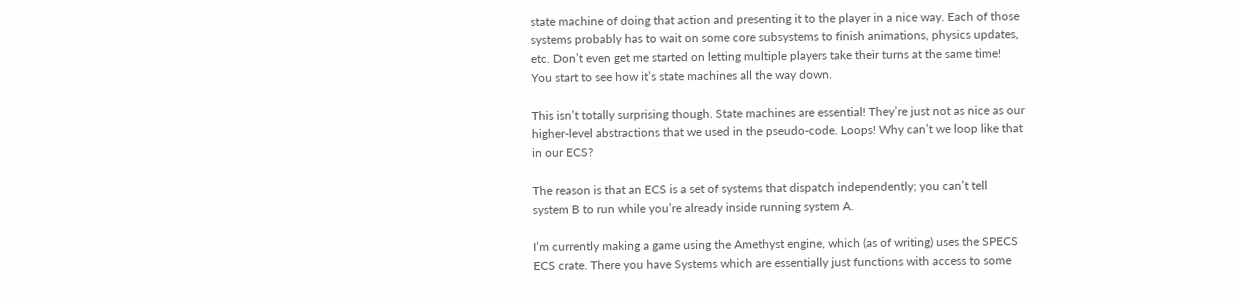state machine of doing that action and presenting it to the player in a nice way. Each of those systems probably has to wait on some core subsystems to finish animations, physics updates, etc. Don’t even get me started on letting multiple players take their turns at the same time! You start to see how it’s state machines all the way down.

This isn’t totally surprising though. State machines are essential! They’re just not as nice as our higher-level abstractions that we used in the pseudo-code. Loops! Why can’t we loop like that in our ECS?

The reason is that an ECS is a set of systems that dispatch independently; you can’t tell system B to run while you’re already inside running system A.

I’m currently making a game using the Amethyst engine, which (as of writing) uses the SPECS ECS crate. There you have Systems which are essentially just functions with access to some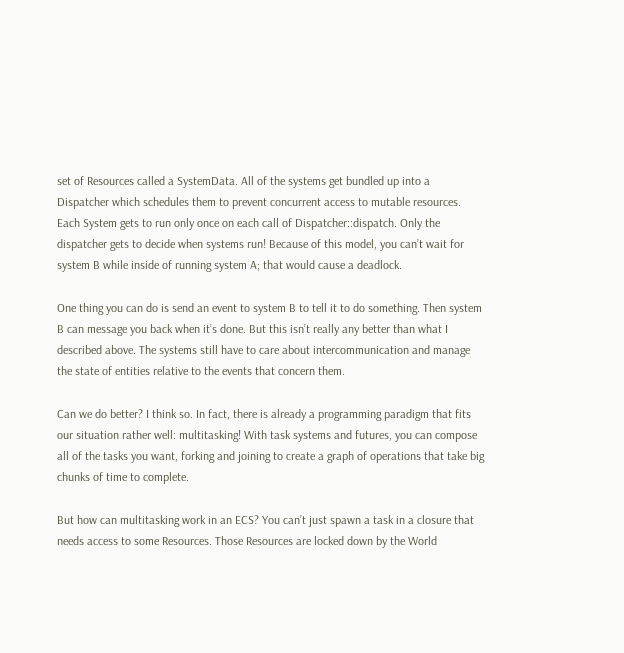set of Resources called a SystemData. All of the systems get bundled up into a Dispatcher which schedules them to prevent concurrent access to mutable resources. Each System gets to run only once on each call of Dispatcher::dispatch. Only the dispatcher gets to decide when systems run! Because of this model, you can’t wait for system B while inside of running system A; that would cause a deadlock.

One thing you can do is send an event to system B to tell it to do something. Then system B can message you back when it’s done. But this isn’t really any better than what I described above. The systems still have to care about intercommunication and manage the state of entities relative to the events that concern them.

Can we do better? I think so. In fact, there is already a programming paradigm that fits our situation rather well: multitasking! With task systems and futures, you can compose all of the tasks you want, forking and joining to create a graph of operations that take big chunks of time to complete.

But how can multitasking work in an ECS? You can’t just spawn a task in a closure that needs access to some Resources. Those Resources are locked down by the World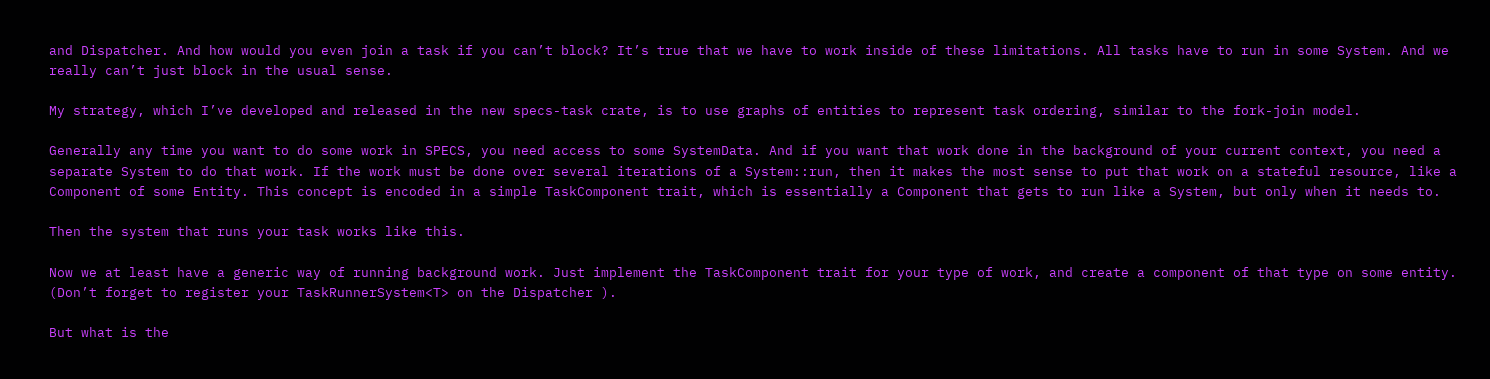and Dispatcher. And how would you even join a task if you can’t block? It’s true that we have to work inside of these limitations. All tasks have to run in some System. And we really can’t just block in the usual sense.

My strategy, which I’ve developed and released in the new specs-task crate, is to use graphs of entities to represent task ordering, similar to the fork-join model.

Generally any time you want to do some work in SPECS, you need access to some SystemData. And if you want that work done in the background of your current context, you need a separate System to do that work. If the work must be done over several iterations of a System::run, then it makes the most sense to put that work on a stateful resource, like a Component of some Entity. This concept is encoded in a simple TaskComponent trait, which is essentially a Component that gets to run like a System, but only when it needs to.

Then the system that runs your task works like this.

Now we at least have a generic way of running background work. Just implement the TaskComponent trait for your type of work, and create a component of that type on some entity. (Don’t forget to register your TaskRunnerSystem<T> on the Dispatcher ).

But what is the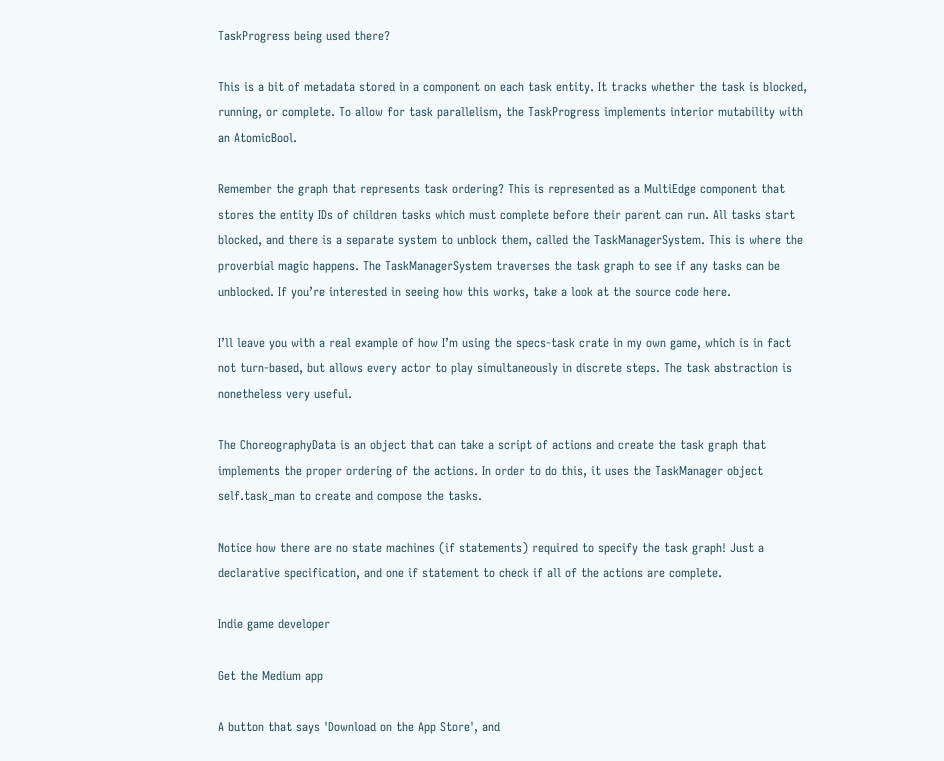TaskProgress being used there?

This is a bit of metadata stored in a component on each task entity. It tracks whether the task is blocked, running, or complete. To allow for task parallelism, the TaskProgress implements interior mutability with an AtomicBool.

Remember the graph that represents task ordering? This is represented as a MultiEdge component that stores the entity IDs of children tasks which must complete before their parent can run. All tasks start blocked, and there is a separate system to unblock them, called the TaskManagerSystem. This is where the proverbial magic happens. The TaskManagerSystem traverses the task graph to see if any tasks can be unblocked. If you’re interested in seeing how this works, take a look at the source code here.

I’ll leave you with a real example of how I’m using the specs-task crate in my own game, which is in fact not turn-based, but allows every actor to play simultaneously in discrete steps. The task abstraction is nonetheless very useful.

The ChoreographyData is an object that can take a script of actions and create the task graph that implements the proper ordering of the actions. In order to do this, it uses the TaskManager object self.task_man to create and compose the tasks.

Notice how there are no state machines (if statements) required to specify the task graph! Just a declarative specification, and one if statement to check if all of the actions are complete.

Indie game developer

Get the Medium app

A button that says 'Download on the App Store', and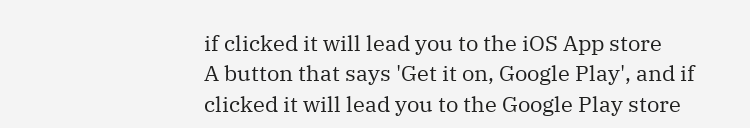if clicked it will lead you to the iOS App store
A button that says 'Get it on, Google Play', and if clicked it will lead you to the Google Play store